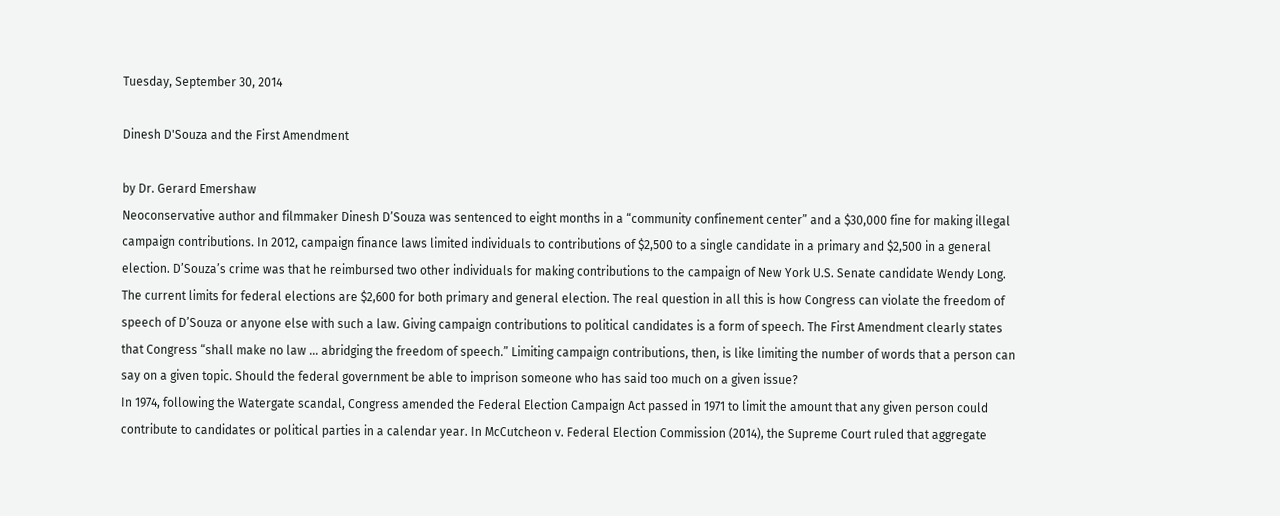Tuesday, September 30, 2014

Dinesh D'Souza and the First Amendment

by Dr. Gerard Emershaw
Neoconservative author and filmmaker Dinesh D’Souza was sentenced to eight months in a “community confinement center” and a $30,000 fine for making illegal campaign contributions. In 2012, campaign finance laws limited individuals to contributions of $2,500 to a single candidate in a primary and $2,500 in a general election. D’Souza’s crime was that he reimbursed two other individuals for making contributions to the campaign of New York U.S. Senate candidate Wendy Long.
The current limits for federal elections are $2,600 for both primary and general election. The real question in all this is how Congress can violate the freedom of speech of D’Souza or anyone else with such a law. Giving campaign contributions to political candidates is a form of speech. The First Amendment clearly states that Congress “shall make no law … abridging the freedom of speech.” Limiting campaign contributions, then, is like limiting the number of words that a person can say on a given topic. Should the federal government be able to imprison someone who has said too much on a given issue?
In 1974, following the Watergate scandal, Congress amended the Federal Election Campaign Act passed in 1971 to limit the amount that any given person could contribute to candidates or political parties in a calendar year. In McCutcheon v. Federal Election Commission (2014), the Supreme Court ruled that aggregate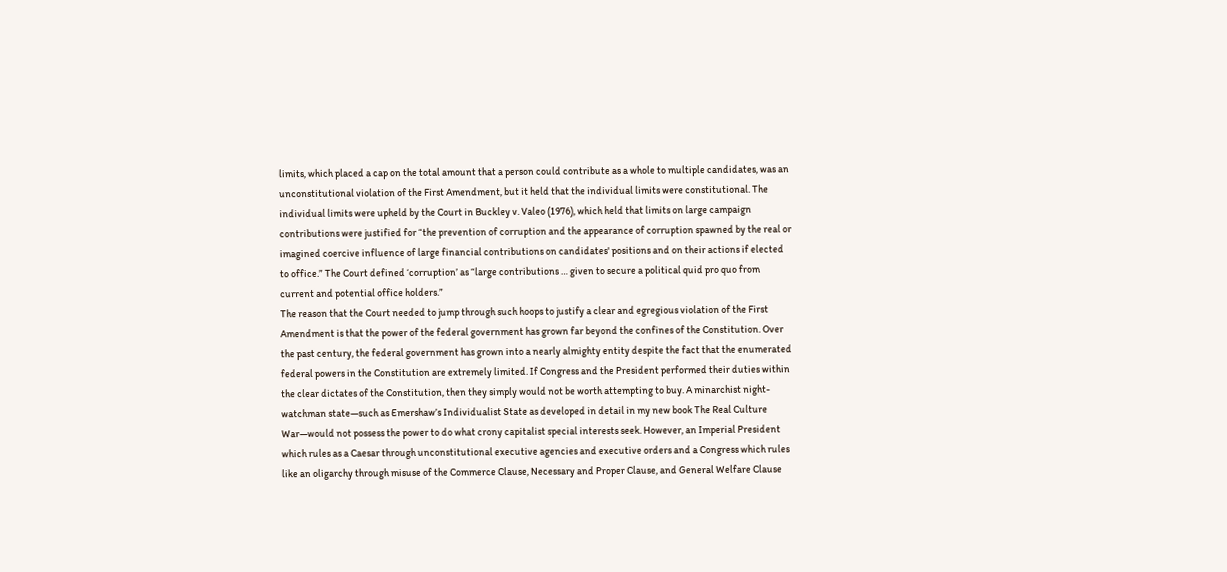limits, which placed a cap on the total amount that a person could contribute as a whole to multiple candidates, was an unconstitutional violation of the First Amendment, but it held that the individual limits were constitutional. The individual limits were upheld by the Court in Buckley v. Valeo (1976), which held that limits on large campaign contributions were justified for “the prevention of corruption and the appearance of corruption spawned by the real or imagined coercive influence of large financial contributions on candidates' positions and on their actions if elected to office.” The Court defined ‘corruption’ as “large contributions … given to secure a political quid pro quo from current and potential office holders.”
The reason that the Court needed to jump through such hoops to justify a clear and egregious violation of the First Amendment is that the power of the federal government has grown far beyond the confines of the Constitution. Over the past century, the federal government has grown into a nearly almighty entity despite the fact that the enumerated federal powers in the Constitution are extremely limited. If Congress and the President performed their duties within the clear dictates of the Constitution, then they simply would not be worth attempting to buy. A minarchist night-watchman state—such as Emershaw’s Individualist State as developed in detail in my new book The Real Culture War—would not possess the power to do what crony capitalist special interests seek. However, an Imperial President which rules as a Caesar through unconstitutional executive agencies and executive orders and a Congress which rules like an oligarchy through misuse of the Commerce Clause, Necessary and Proper Clause, and General Welfare Clause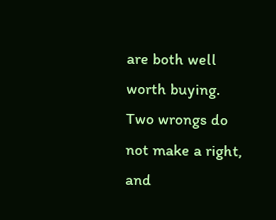are both well worth buying. Two wrongs do not make a right, and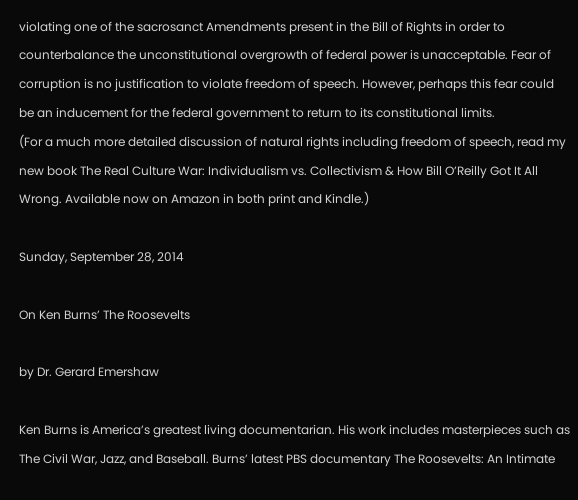violating one of the sacrosanct Amendments present in the Bill of Rights in order to counterbalance the unconstitutional overgrowth of federal power is unacceptable. Fear of corruption is no justification to violate freedom of speech. However, perhaps this fear could be an inducement for the federal government to return to its constitutional limits.
(For a much more detailed discussion of natural rights including freedom of speech, read my new book The Real Culture War: Individualism vs. Collectivism & How Bill O’Reilly Got It All Wrong. Available now on Amazon in both print and Kindle.)

Sunday, September 28, 2014

On Ken Burns’ The Roosevelts

by Dr. Gerard Emershaw

Ken Burns is America’s greatest living documentarian. His work includes masterpieces such as The Civil War, Jazz, and Baseball. Burns’ latest PBS documentary The Roosevelts: An Intimate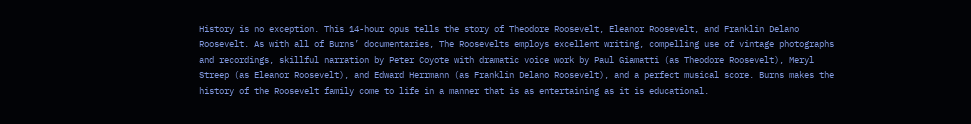History is no exception. This 14-hour opus tells the story of Theodore Roosevelt, Eleanor Roosevelt, and Franklin Delano Roosevelt. As with all of Burns’ documentaries, The Roosevelts employs excellent writing, compelling use of vintage photographs and recordings, skillful narration by Peter Coyote with dramatic voice work by Paul Giamatti (as Theodore Roosevelt), Meryl Streep (as Eleanor Roosevelt), and Edward Herrmann (as Franklin Delano Roosevelt), and a perfect musical score. Burns makes the history of the Roosevelt family come to life in a manner that is as entertaining as it is educational.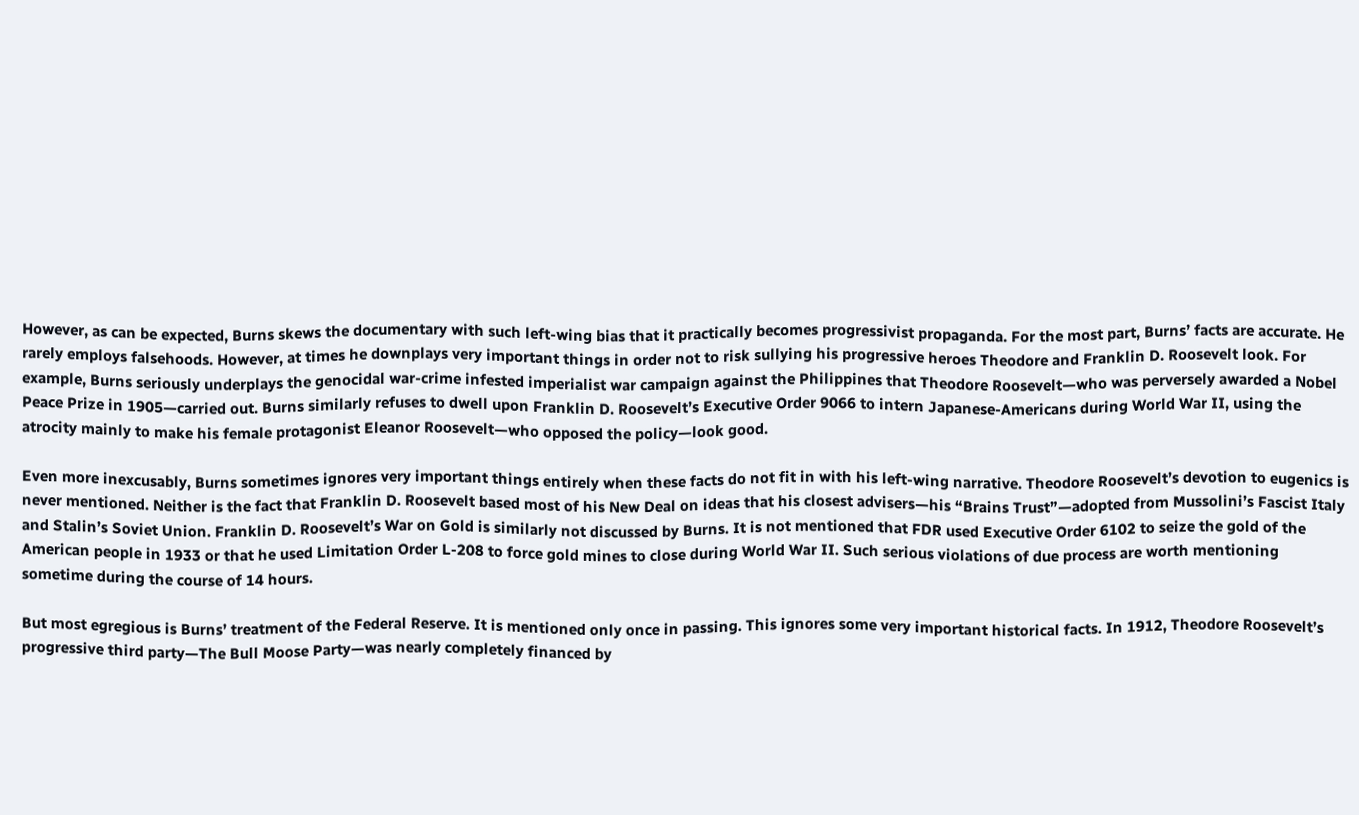However, as can be expected, Burns skews the documentary with such left-wing bias that it practically becomes progressivist propaganda. For the most part, Burns’ facts are accurate. He rarely employs falsehoods. However, at times he downplays very important things in order not to risk sullying his progressive heroes Theodore and Franklin D. Roosevelt look. For example, Burns seriously underplays the genocidal war-crime infested imperialist war campaign against the Philippines that Theodore Roosevelt—who was perversely awarded a Nobel Peace Prize in 1905—carried out. Burns similarly refuses to dwell upon Franklin D. Roosevelt’s Executive Order 9066 to intern Japanese-Americans during World War II, using the atrocity mainly to make his female protagonist Eleanor Roosevelt—who opposed the policy—look good.

Even more inexcusably, Burns sometimes ignores very important things entirely when these facts do not fit in with his left-wing narrative. Theodore Roosevelt’s devotion to eugenics is never mentioned. Neither is the fact that Franklin D. Roosevelt based most of his New Deal on ideas that his closest advisers—his “Brains Trust”—adopted from Mussolini’s Fascist Italy and Stalin’s Soviet Union. Franklin D. Roosevelt’s War on Gold is similarly not discussed by Burns. It is not mentioned that FDR used Executive Order 6102 to seize the gold of the American people in 1933 or that he used Limitation Order L-208 to force gold mines to close during World War II. Such serious violations of due process are worth mentioning sometime during the course of 14 hours.

But most egregious is Burns’ treatment of the Federal Reserve. It is mentioned only once in passing. This ignores some very important historical facts. In 1912, Theodore Roosevelt’s progressive third party—The Bull Moose Party—was nearly completely financed by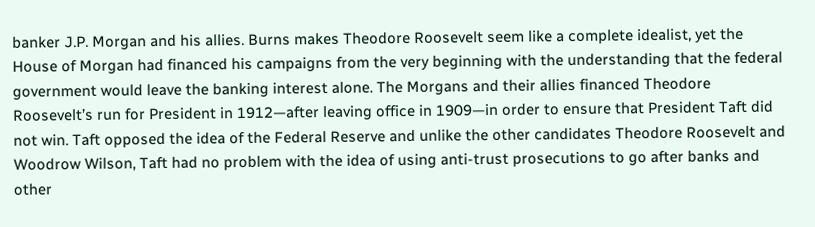banker J.P. Morgan and his allies. Burns makes Theodore Roosevelt seem like a complete idealist, yet the House of Morgan had financed his campaigns from the very beginning with the understanding that the federal government would leave the banking interest alone. The Morgans and their allies financed Theodore Roosevelt’s run for President in 1912—after leaving office in 1909—in order to ensure that President Taft did not win. Taft opposed the idea of the Federal Reserve and unlike the other candidates Theodore Roosevelt and Woodrow Wilson, Taft had no problem with the idea of using anti-trust prosecutions to go after banks and other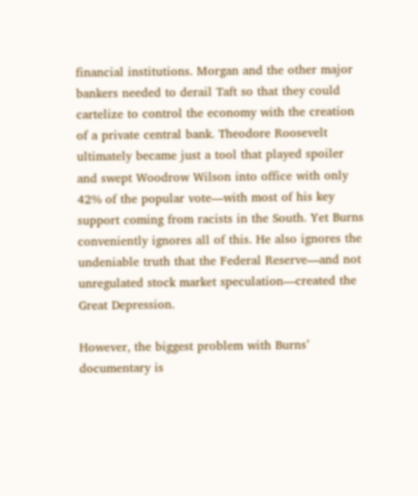financial institutions. Morgan and the other major bankers needed to derail Taft so that they could cartelize to control the economy with the creation of a private central bank. Theodore Roosevelt ultimately became just a tool that played spoiler and swept Woodrow Wilson into office with only 42% of the popular vote—with most of his key support coming from racists in the South. Yet Burns conveniently ignores all of this. He also ignores the undeniable truth that the Federal Reserve—and not unregulated stock market speculation—created the Great Depression.

However, the biggest problem with Burns’ documentary is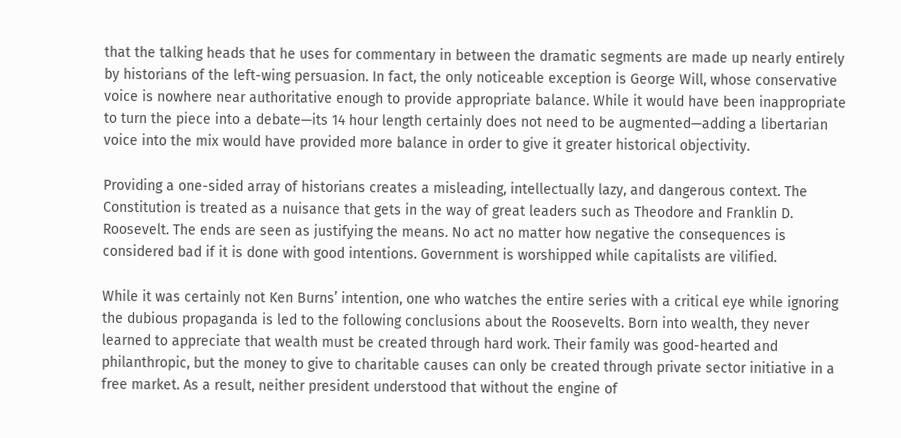that the talking heads that he uses for commentary in between the dramatic segments are made up nearly entirely by historians of the left-wing persuasion. In fact, the only noticeable exception is George Will, whose conservative voice is nowhere near authoritative enough to provide appropriate balance. While it would have been inappropriate to turn the piece into a debate—its 14 hour length certainly does not need to be augmented—adding a libertarian voice into the mix would have provided more balance in order to give it greater historical objectivity.

Providing a one-sided array of historians creates a misleading, intellectually lazy, and dangerous context. The Constitution is treated as a nuisance that gets in the way of great leaders such as Theodore and Franklin D. Roosevelt. The ends are seen as justifying the means. No act no matter how negative the consequences is considered bad if it is done with good intentions. Government is worshipped while capitalists are vilified.

While it was certainly not Ken Burns’ intention, one who watches the entire series with a critical eye while ignoring the dubious propaganda is led to the following conclusions about the Roosevelts. Born into wealth, they never learned to appreciate that wealth must be created through hard work. Their family was good-hearted and philanthropic, but the money to give to charitable causes can only be created through private sector initiative in a free market. As a result, neither president understood that without the engine of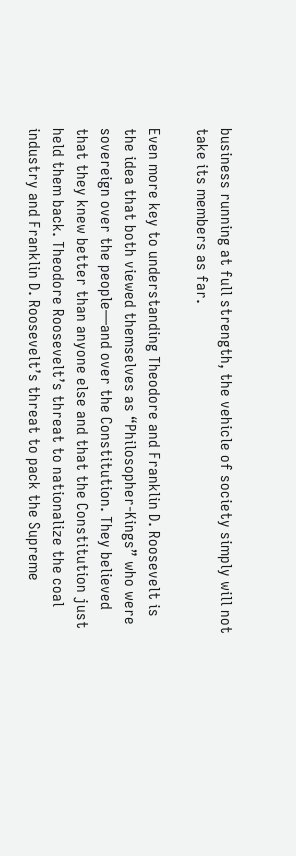business running at full strength, the vehicle of society simply will not take its members as far.

Even more key to understanding Theodore and Franklin D. Roosevelt is the idea that both viewed themselves as “Philosopher-Kings” who were sovereign over the people—and over the Constitution. They believed that they knew better than anyone else and that the Constitution just held them back. Theodore Roosevelt’s threat to nationalize the coal industry and Franklin D. Roosevelt’s threat to pack the Supreme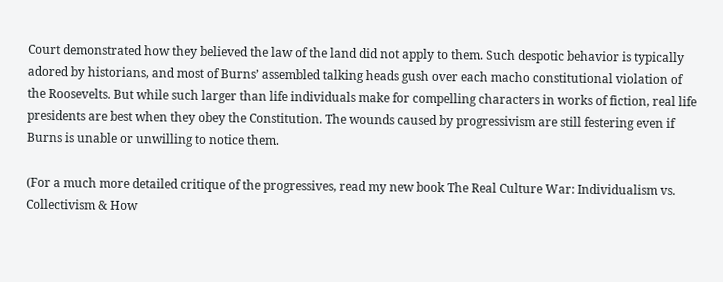Court demonstrated how they believed the law of the land did not apply to them. Such despotic behavior is typically adored by historians, and most of Burns’ assembled talking heads gush over each macho constitutional violation of the Roosevelts. But while such larger than life individuals make for compelling characters in works of fiction, real life presidents are best when they obey the Constitution. The wounds caused by progressivism are still festering even if Burns is unable or unwilling to notice them.

(For a much more detailed critique of the progressives, read my new book The Real Culture War: Individualism vs. Collectivism & How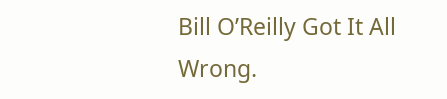Bill O’Reilly Got It All Wrong.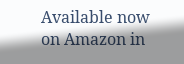Available now on Amazon in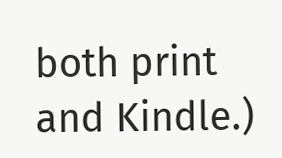both print and Kindle.)